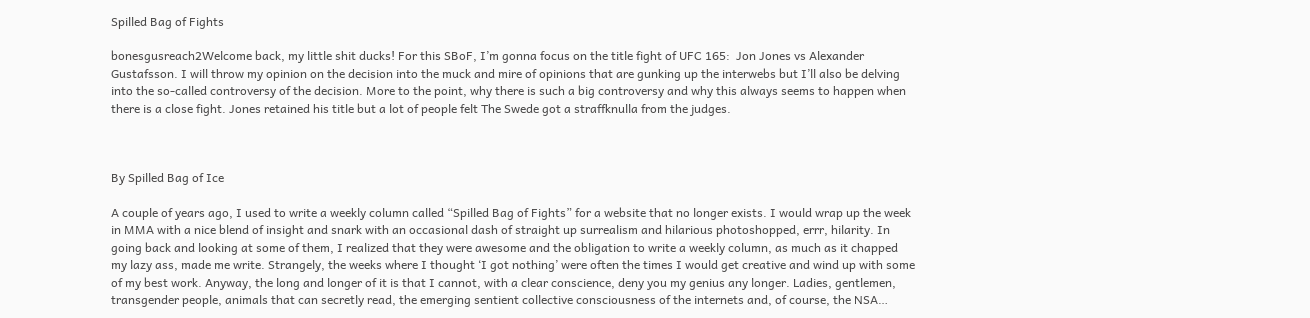Spilled Bag of Fights

bonesgusreach2Welcome back, my little shit ducks! For this SBoF, I’m gonna focus on the title fight of UFC 165:  Jon Jones vs Alexander Gustafsson. I will throw my opinion on the decision into the muck and mire of opinions that are gunking up the interwebs but I’ll also be delving into the so-called controversy of the decision. More to the point, why there is such a big controversy and why this always seems to happen when there is a close fight. Jones retained his title but a lot of people felt The Swede got a straffknulla from the judges.



By Spilled Bag of Ice

A couple of years ago, I used to write a weekly column called “Spilled Bag of Fights” for a website that no longer exists. I would wrap up the week in MMA with a nice blend of insight and snark with an occasional dash of straight up surrealism and hilarious photoshopped, errr, hilarity. In going back and looking at some of them, I realized that they were awesome and the obligation to write a weekly column, as much as it chapped my lazy ass, made me write. Strangely, the weeks where I thought ‘I got nothing’ were often the times I would get creative and wind up with some of my best work. Anyway, the long and longer of it is that I cannot, with a clear conscience, deny you my genius any longer. Ladies, gentlemen, transgender people, animals that can secretly read, the emerging sentient collective consciousness of the internets and, of course, the NSA…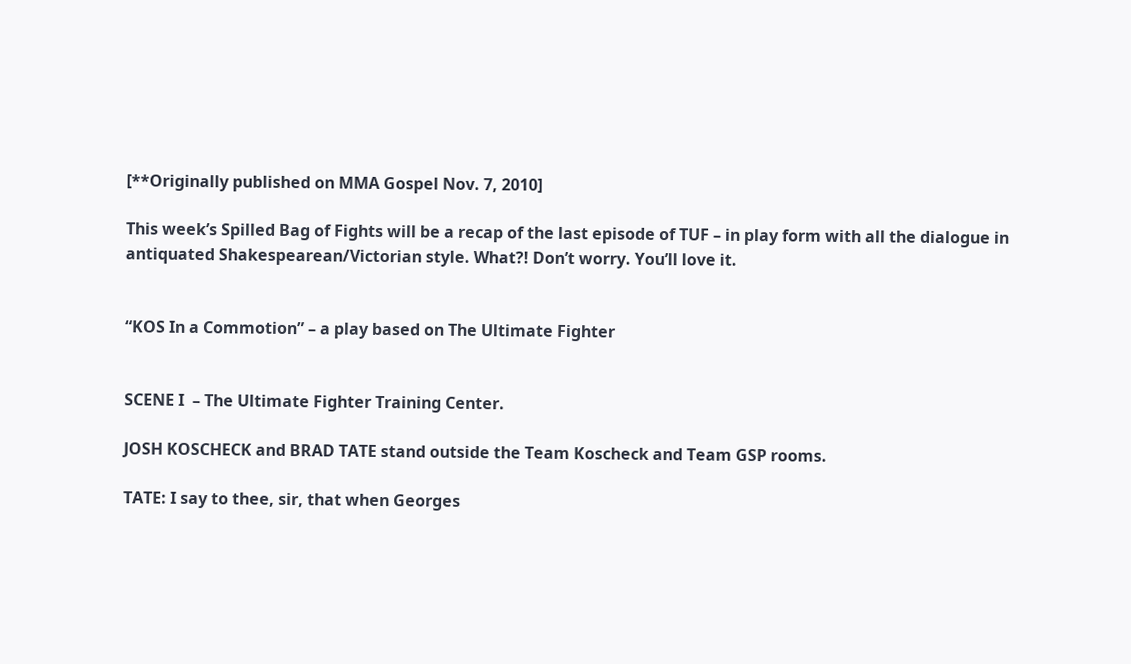[**Originally published on MMA Gospel Nov. 7, 2010]

This week’s Spilled Bag of Fights will be a recap of the last episode of TUF – in play form with all the dialogue in antiquated Shakespearean/Victorian style. What?! Don’t worry. You’ll love it.


“KOS In a Commotion” – a play based on The Ultimate Fighter


SCENE I  – The Ultimate Fighter Training Center.

JOSH KOSCHECK and BRAD TATE stand outside the Team Koscheck and Team GSP rooms.

TATE: I say to thee, sir, that when Georges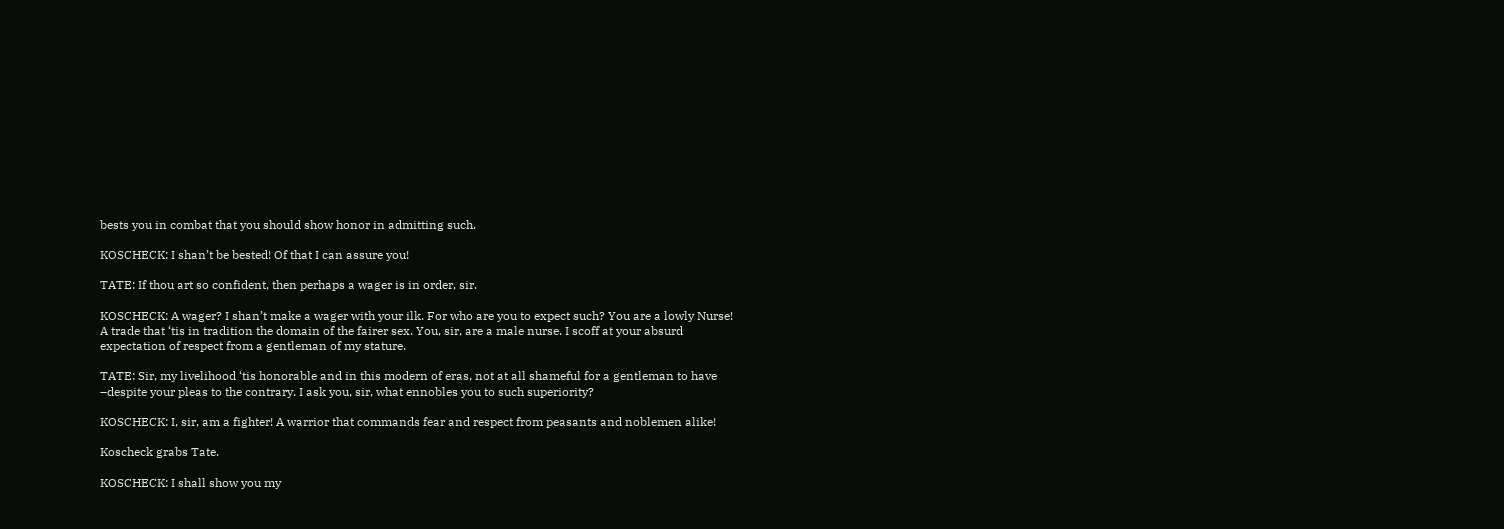bests you in combat that you should show honor in admitting such.

KOSCHECK: I shan’t be bested! Of that I can assure you!

TATE: If thou art so confident, then perhaps a wager is in order, sir.

KOSCHECK: A wager? I shan’t make a wager with your ilk. For who are you to expect such? You are a lowly Nurse! A trade that ‘tis in tradition the domain of the fairer sex. You, sir, are a male nurse. I scoff at your absurd expectation of respect from a gentleman of my stature.

TATE: Sir, my livelihood ‘tis honorable and in this modern of eras, not at all shameful for a gentleman to have –despite your pleas to the contrary. I ask you, sir, what ennobles you to such superiority?

KOSCHECK: I, sir, am a fighter! A warrior that commands fear and respect from peasants and noblemen alike!

Koscheck grabs Tate.

KOSCHECK: I shall show you my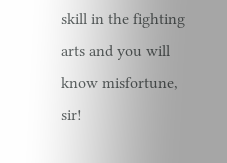skill in the fighting arts and you will know misfortune, sir!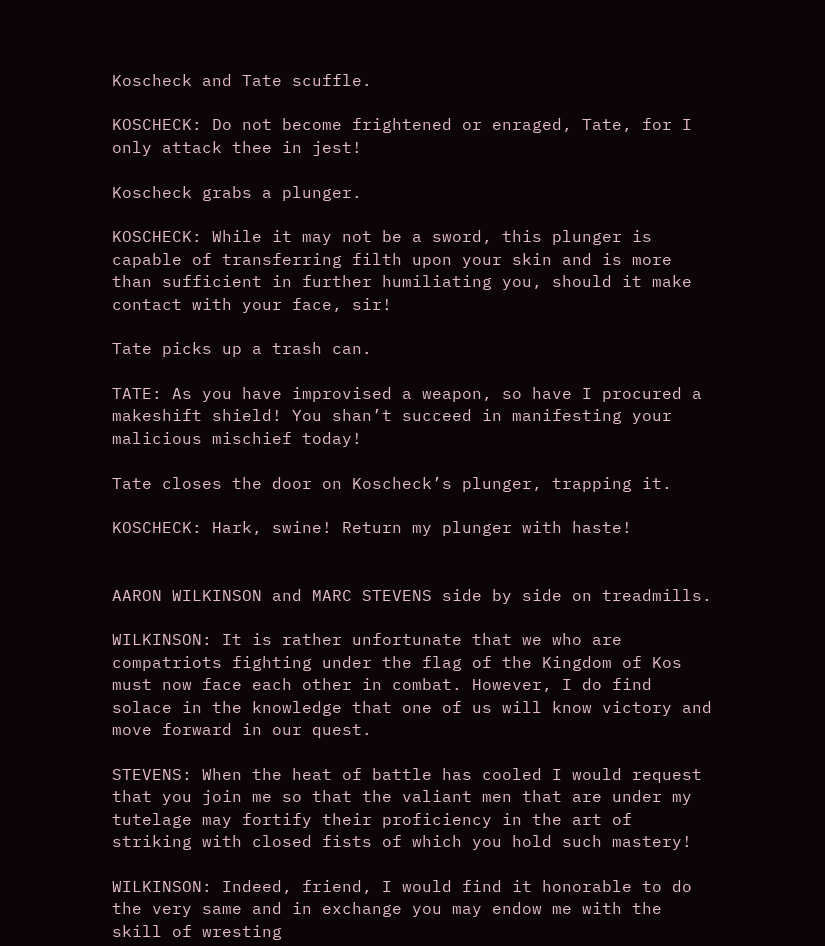Koscheck and Tate scuffle.

KOSCHECK: Do not become frightened or enraged, Tate, for I only attack thee in jest!

Koscheck grabs a plunger.

KOSCHECK: While it may not be a sword, this plunger is capable of transferring filth upon your skin and is more than sufficient in further humiliating you, should it make contact with your face, sir!

Tate picks up a trash can.

TATE: As you have improvised a weapon, so have I procured a makeshift shield! You shan’t succeed in manifesting your malicious mischief today!

Tate closes the door on Koscheck’s plunger, trapping it.

KOSCHECK: Hark, swine! Return my plunger with haste!


AARON WILKINSON and MARC STEVENS side by side on treadmills.

WILKINSON: It is rather unfortunate that we who are compatriots fighting under the flag of the Kingdom of Kos must now face each other in combat. However, I do find solace in the knowledge that one of us will know victory and move forward in our quest.

STEVENS: When the heat of battle has cooled I would request that you join me so that the valiant men that are under my tutelage may fortify their proficiency in the art of striking with closed fists of which you hold such mastery!

WILKINSON: Indeed, friend, I would find it honorable to do the very same and in exchange you may endow me with the skill of wresting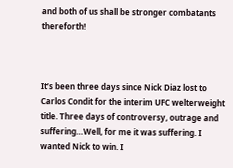and both of us shall be stronger combatants thereforth!



It’s been three days since Nick Diaz lost to Carlos Condit for the interim UFC welterweight title. Three days of controversy, outrage and suffering…Well, for me it was suffering. I wanted Nick to win. I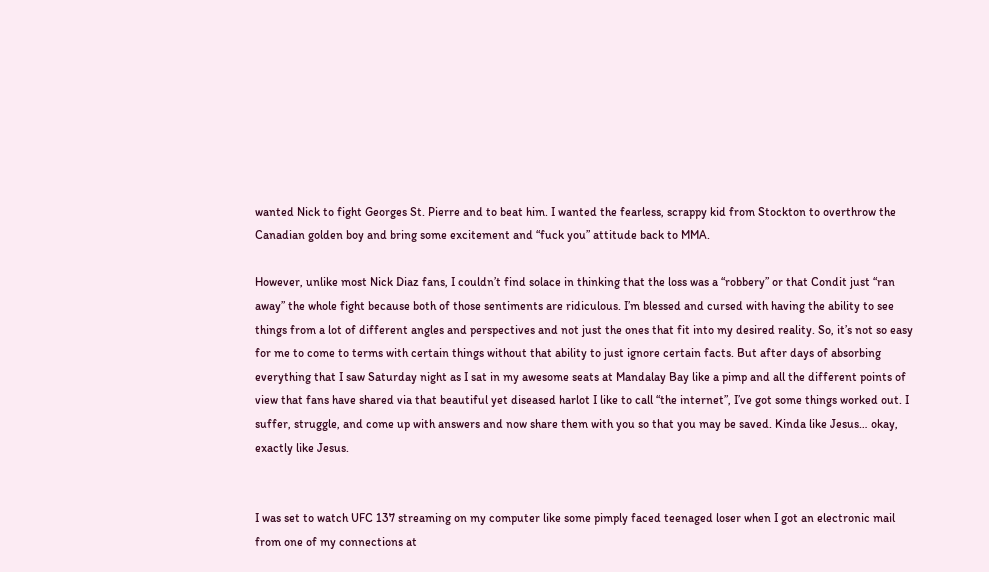wanted Nick to fight Georges St. Pierre and to beat him. I wanted the fearless, scrappy kid from Stockton to overthrow the Canadian golden boy and bring some excitement and “fuck you” attitude back to MMA.

However, unlike most Nick Diaz fans, I couldn’t find solace in thinking that the loss was a “robbery” or that Condit just “ran away” the whole fight because both of those sentiments are ridiculous. I’m blessed and cursed with having the ability to see things from a lot of different angles and perspectives and not just the ones that fit into my desired reality. So, it’s not so easy for me to come to terms with certain things without that ability to just ignore certain facts. But after days of absorbing everything that I saw Saturday night as I sat in my awesome seats at Mandalay Bay like a pimp and all the different points of view that fans have shared via that beautiful yet diseased harlot I like to call “the internet”, I’ve got some things worked out. I suffer, struggle, and come up with answers and now share them with you so that you may be saved. Kinda like Jesus… okay, exactly like Jesus.


I was set to watch UFC 137 streaming on my computer like some pimply faced teenaged loser when I got an electronic mail from one of my connections at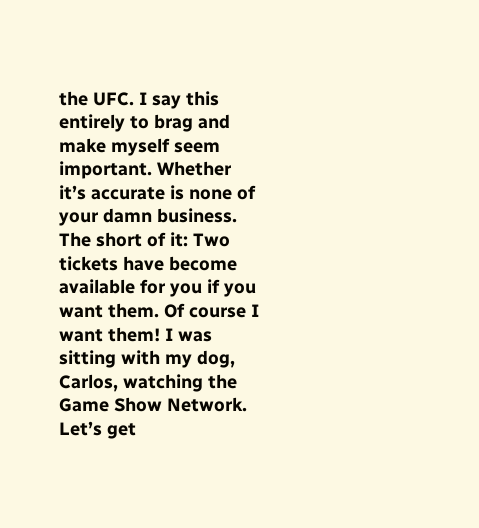the UFC. I say this entirely to brag and make myself seem important. Whether it’s accurate is none of your damn business. The short of it: Two tickets have become available for you if you want them. Of course I want them! I was sitting with my dog, Carlos, watching the Game Show Network. Let’s get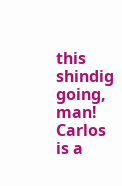this shindig going, man! Carlos is a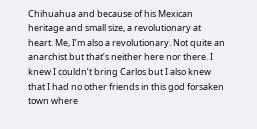Chihuahua and because of his Mexican heritage and small size, a revolutionary at heart. Me, I’m also a revolutionary. Not quite an anarchist but that’s neither here nor there. I knew I couldn’t bring Carlos but I also knew that I had no other friends in this god forsaken town where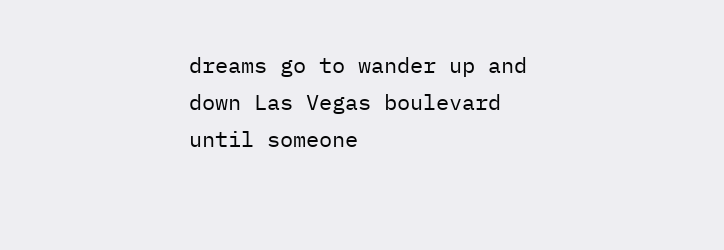dreams go to wander up and down Las Vegas boulevard until someone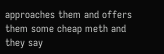approaches them and offers them some cheap meth and they say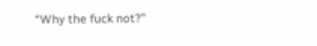“Why the fuck not?”